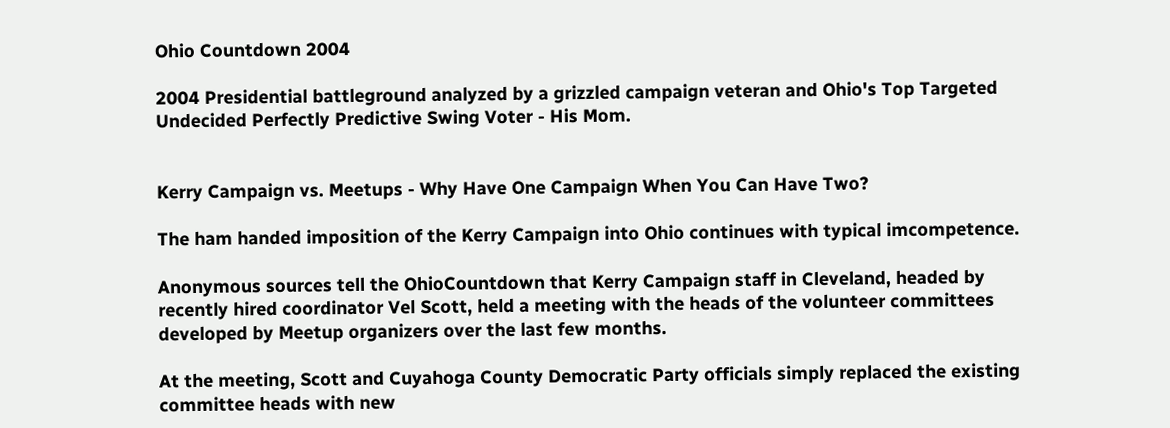Ohio Countdown 2004

2004 Presidential battleground analyzed by a grizzled campaign veteran and Ohio's Top Targeted Undecided Perfectly Predictive Swing Voter - His Mom.


Kerry Campaign vs. Meetups - Why Have One Campaign When You Can Have Two?

The ham handed imposition of the Kerry Campaign into Ohio continues with typical imcompetence.

Anonymous sources tell the OhioCountdown that Kerry Campaign staff in Cleveland, headed by recently hired coordinator Vel Scott, held a meeting with the heads of the volunteer committees developed by Meetup organizers over the last few months.

At the meeting, Scott and Cuyahoga County Democratic Party officials simply replaced the existing committee heads with new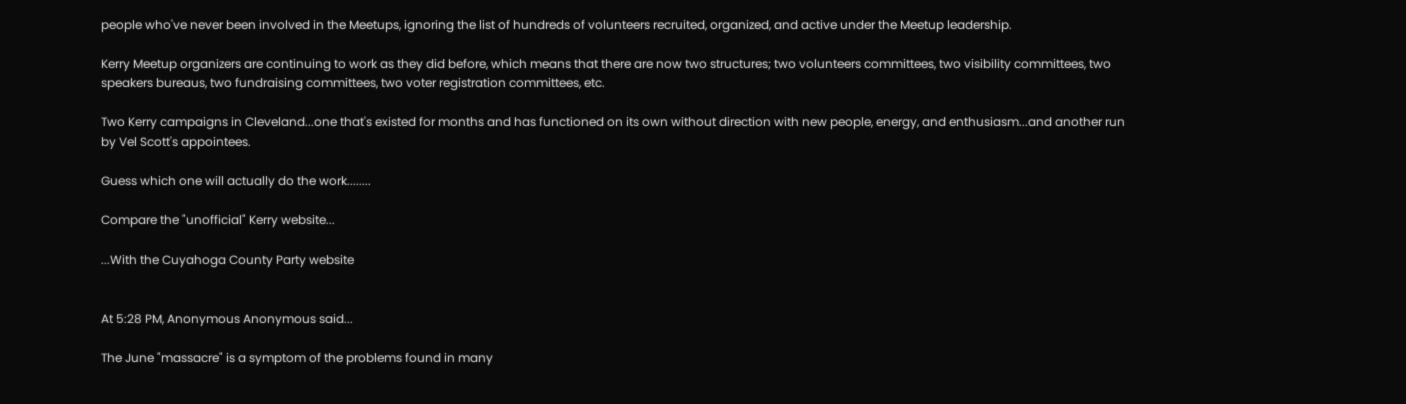people who've never been involved in the Meetups, ignoring the list of hundreds of volunteers recruited, organized, and active under the Meetup leadership.

Kerry Meetup organizers are continuing to work as they did before, which means that there are now two structures; two volunteers committees, two visibility committees, two speakers bureaus, two fundraising committees, two voter registration committees, etc.

Two Kerry campaigns in Cleveland...one that's existed for months and has functioned on its own without direction with new people, energy, and enthusiasm...and another run by Vel Scott's appointees.

Guess which one will actually do the work........

Compare the "unofficial" Kerry website...

...With the Cuyahoga County Party website


At 5:28 PM, Anonymous Anonymous said...

The June "massacre" is a symptom of the problems found in many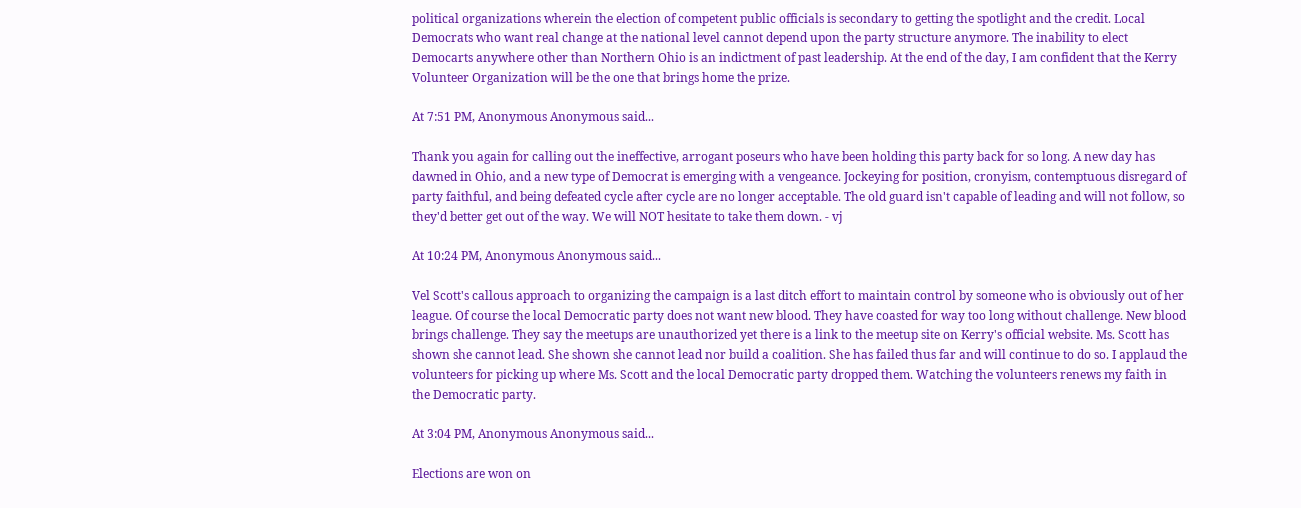political organizations wherein the election of competent public officials is secondary to getting the spotlight and the credit. Local Democrats who want real change at the national level cannot depend upon the party structure anymore. The inability to elect Democarts anywhere other than Northern Ohio is an indictment of past leadership. At the end of the day, I am confident that the Kerry Volunteer Organization will be the one that brings home the prize.

At 7:51 PM, Anonymous Anonymous said...

Thank you again for calling out the ineffective, arrogant poseurs who have been holding this party back for so long. A new day has dawned in Ohio, and a new type of Democrat is emerging with a vengeance. Jockeying for position, cronyism, contemptuous disregard of party faithful, and being defeated cycle after cycle are no longer acceptable. The old guard isn't capable of leading and will not follow, so they'd better get out of the way. We will NOT hesitate to take them down. - vj

At 10:24 PM, Anonymous Anonymous said...

Vel Scott's callous approach to organizing the campaign is a last ditch effort to maintain control by someone who is obviously out of her league. Of course the local Democratic party does not want new blood. They have coasted for way too long without challenge. New blood brings challenge. They say the meetups are unauthorized yet there is a link to the meetup site on Kerry's official website. Ms. Scott has shown she cannot lead. She shown she cannot lead nor build a coalition. She has failed thus far and will continue to do so. I applaud the volunteers for picking up where Ms. Scott and the local Democratic party dropped them. Watching the volunteers renews my faith in the Democratic party.

At 3:04 PM, Anonymous Anonymous said...

Elections are won on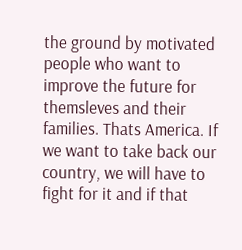the ground by motivated people who want to improve the future for themsleves and their families. Thats America. If we want to take back our country, we will have to fight for it and if that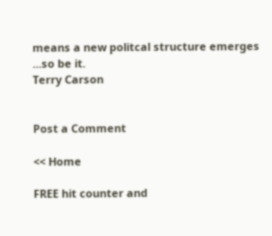means a new politcal structure emerges ...so be it.
Terry Carson


Post a Comment

<< Home

FREE hit counter and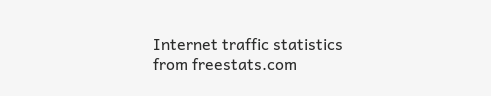Internet traffic statistics from freestats.com